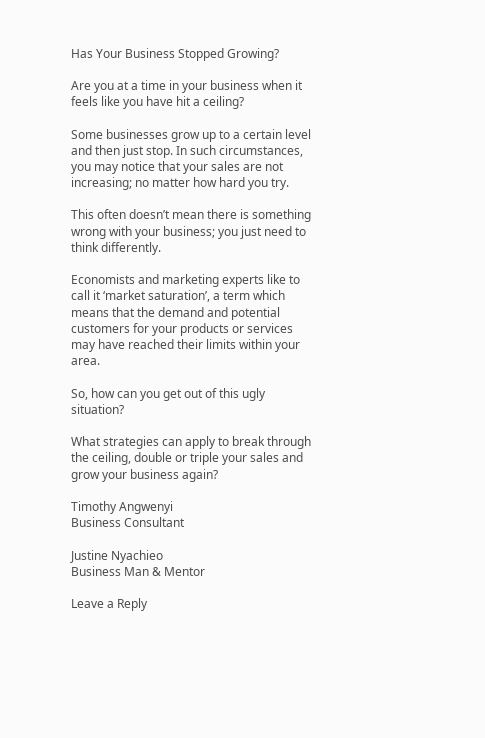Has Your Business Stopped Growing?

Are you at a time in your business when it feels like you have hit a ceiling?

Some businesses grow up to a certain level and then just stop. In such circumstances, you may notice that your sales are not increasing; no matter how hard you try.

This often doesn’t mean there is something wrong with your business; you just need to think differently.

Economists and marketing experts like to call it ‘market saturation’, a term which means that the demand and potential customers for your products or services may have reached their limits within your area.

So, how can you get out of this ugly situation?

What strategies can apply to break through the ceiling, double or triple your sales and grow your business again?

Timothy Angwenyi
Business Consultant

Justine Nyachieo
Business Man & Mentor

Leave a Reply